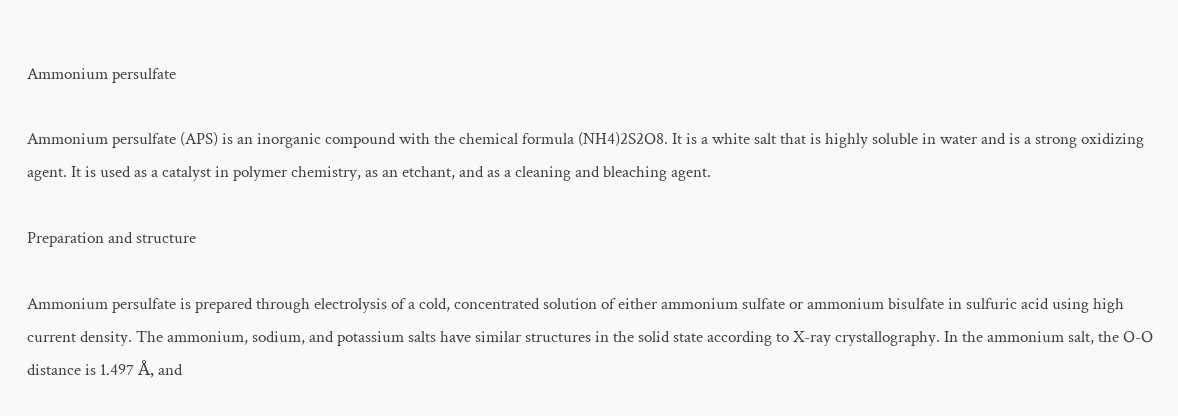Ammonium persulfate

Ammonium persulfate (APS) is an inorganic compound with the chemical formula (NH4)2S2O8. It is a white salt that is highly soluble in water and is a strong oxidizing agent. It is used as a catalyst in polymer chemistry, as an etchant, and as a cleaning and bleaching agent.

Preparation and structure

Ammonium persulfate is prepared through electrolysis of a cold, concentrated solution of either ammonium sulfate or ammonium bisulfate in sulfuric acid using high current density. The ammonium, sodium, and potassium salts have similar structures in the solid state according to X-ray crystallography. In the ammonium salt, the O-O distance is 1.497 Å, and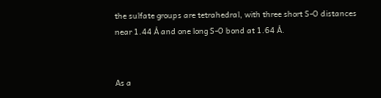the sulfate groups are tetrahedral, with three short S-O distances near 1.44 Å and one long S-O bond at 1.64 Å.


As a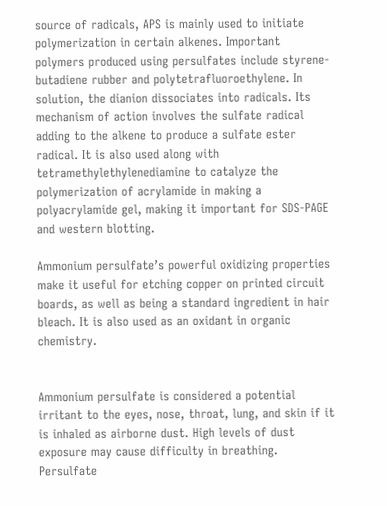source of radicals, APS is mainly used to initiate polymerization in certain alkenes. Important polymers produced using persulfates include styrene-butadiene rubber and polytetrafluoroethylene. In solution, the dianion dissociates into radicals. Its mechanism of action involves the sulfate radical adding to the alkene to produce a sulfate ester radical. It is also used along with tetramethylethylenediamine to catalyze the polymerization of acrylamide in making a polyacrylamide gel, making it important for SDS-PAGE and western blotting.

Ammonium persulfate’s powerful oxidizing properties make it useful for etching copper on printed circuit boards, as well as being a standard ingredient in hair bleach. It is also used as an oxidant in organic chemistry.


Ammonium persulfate is considered a potential irritant to the eyes, nose, throat, lung, and skin if it is inhaled as airborne dust. High levels of dust exposure may cause difficulty in breathing. Persulfate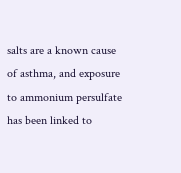salts are a known cause of asthma, and exposure to ammonium persulfate has been linked to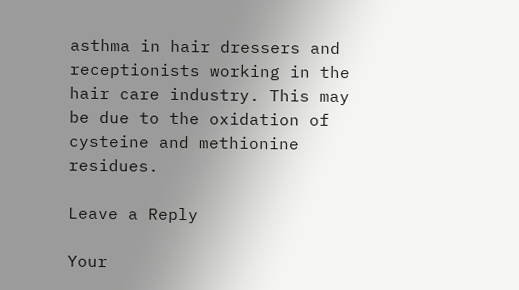asthma in hair dressers and receptionists working in the hair care industry. This may be due to the oxidation of cysteine and methionine residues.

Leave a Reply

Your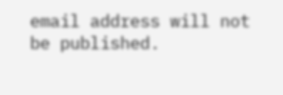email address will not be published.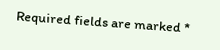Required fields are marked *